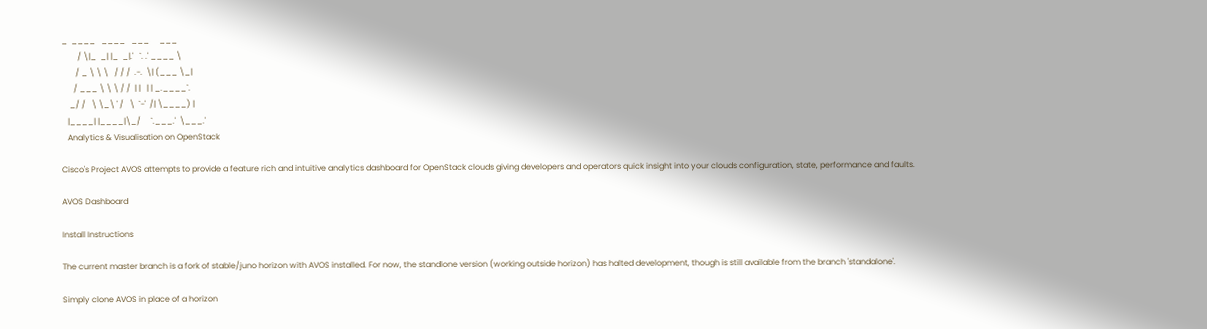_  ____   ____   ___     ___
        / \|_  _| |_  _|.'   `. .' ____ \
       / _ \ \ \   / / /  .-.  \| (___ \_|
      / ___ \ \ \ / /  | |   | | _.____`.
    _/ /   \ \_\ ' /   \  `-'  /| \____) |
   |____| |____|\_/     `.___.'  \___.'
   Analytics & Visualisation on OpenStack

Cisco's Project AVOS attempts to provide a feature rich and intuitive analytics dashboard for OpenStack clouds giving developers and operators quick insight into your clouds configuration, state, performance and faults.

AVOS Dashboard

Install Instructions

The current master branch is a fork of stable/juno horizon with AVOS installed. For now, the standlone version (working outside horizon) has halted development, though is still available from the branch 'standalone'.

Simply clone AVOS in place of a horizon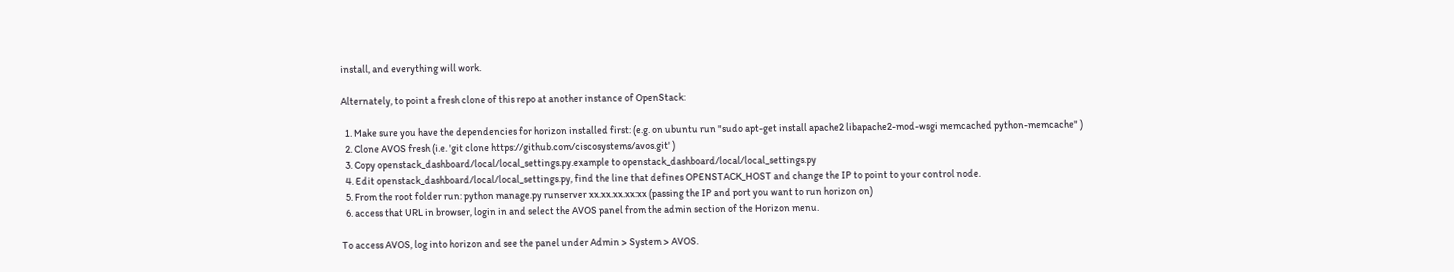install, and everything will work.

Alternately, to point a fresh clone of this repo at another instance of OpenStack:

  1. Make sure you have the dependencies for horizon installed first: (e.g. on ubuntu run "sudo apt-get install apache2 libapache2-mod-wsgi memcached python-memcache" )
  2. Clone AVOS fresh (i.e. 'git clone https://github.com/ciscosystems/avos.git' )
  3. Copy openstack_dashboard/local/local_settings.py.example to openstack_dashboard/local/local_settings.py
  4. Edit openstack_dashboard/local/local_settings.py, find the line that defines OPENSTACK_HOST and change the IP to point to your control node.
  5. From the root folder run: python manage.py runserver xx.xx.xx.xx:xx (passing the IP and port you want to run horizon on)
  6. access that URL in browser, login in and select the AVOS panel from the admin section of the Horizon menu.

To access AVOS, log into horizon and see the panel under Admin > System > AVOS.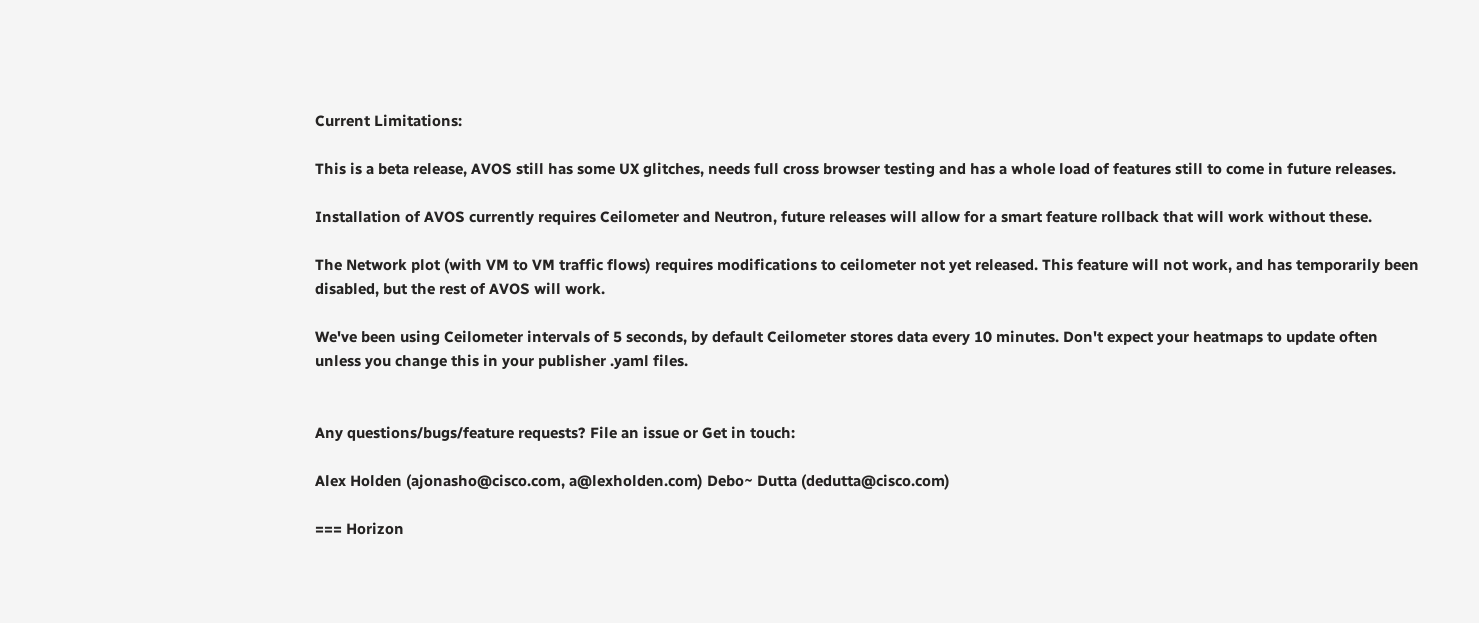Current Limitations:

This is a beta release, AVOS still has some UX glitches, needs full cross browser testing and has a whole load of features still to come in future releases.

Installation of AVOS currently requires Ceilometer and Neutron, future releases will allow for a smart feature rollback that will work without these.

The Network plot (with VM to VM traffic flows) requires modifications to ceilometer not yet released. This feature will not work, and has temporarily been disabled, but the rest of AVOS will work.

We've been using Ceilometer intervals of 5 seconds, by default Ceilometer stores data every 10 minutes. Don't expect your heatmaps to update often unless you change this in your publisher .yaml files.


Any questions/bugs/feature requests? File an issue or Get in touch:

Alex Holden (ajonasho@cisco.com, a@lexholden.com) Debo~ Dutta (dedutta@cisco.com)

=== Horizon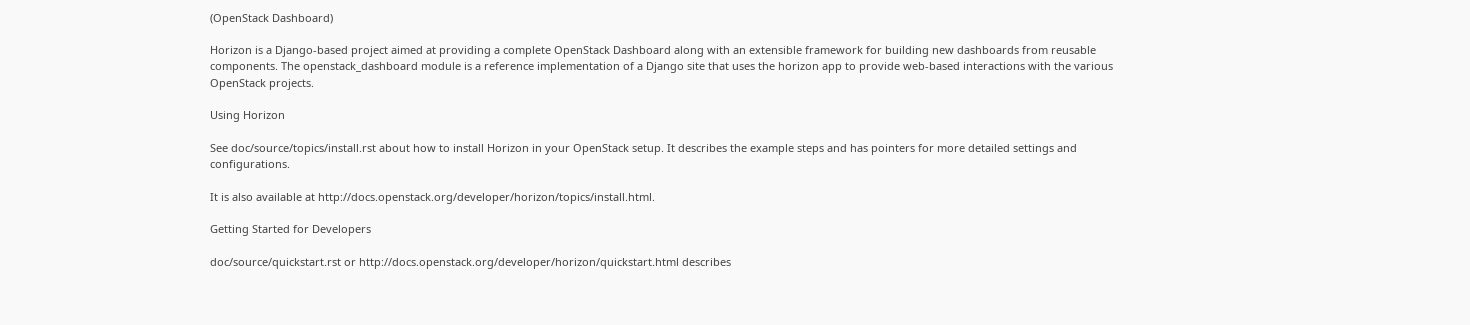(OpenStack Dashboard)

Horizon is a Django-based project aimed at providing a complete OpenStack Dashboard along with an extensible framework for building new dashboards from reusable components. The openstack_dashboard module is a reference implementation of a Django site that uses the horizon app to provide web-based interactions with the various OpenStack projects.

Using Horizon

See doc/source/topics/install.rst about how to install Horizon in your OpenStack setup. It describes the example steps and has pointers for more detailed settings and configurations.

It is also available at http://docs.openstack.org/developer/horizon/topics/install.html.

Getting Started for Developers

doc/source/quickstart.rst or http://docs.openstack.org/developer/horizon/quickstart.html describes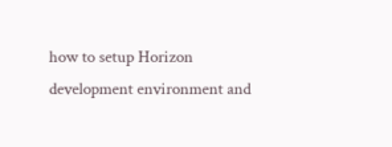how to setup Horizon development environment and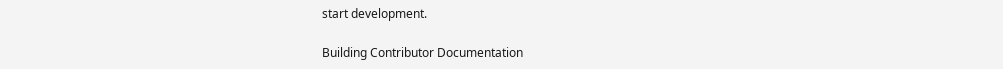start development.

Building Contributor Documentation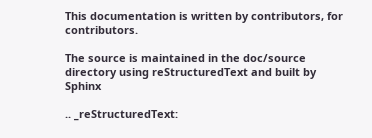This documentation is written by contributors, for contributors.

The source is maintained in the doc/source directory using reStructuredText and built by Sphinx

.. _reStructuredText: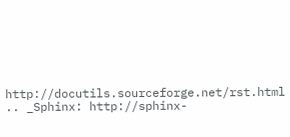http://docutils.sourceforge.net/rst.html .. _Sphinx: http://sphinx-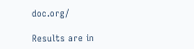doc.org/

Results are in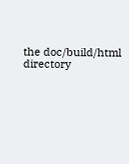the doc/build/html directory